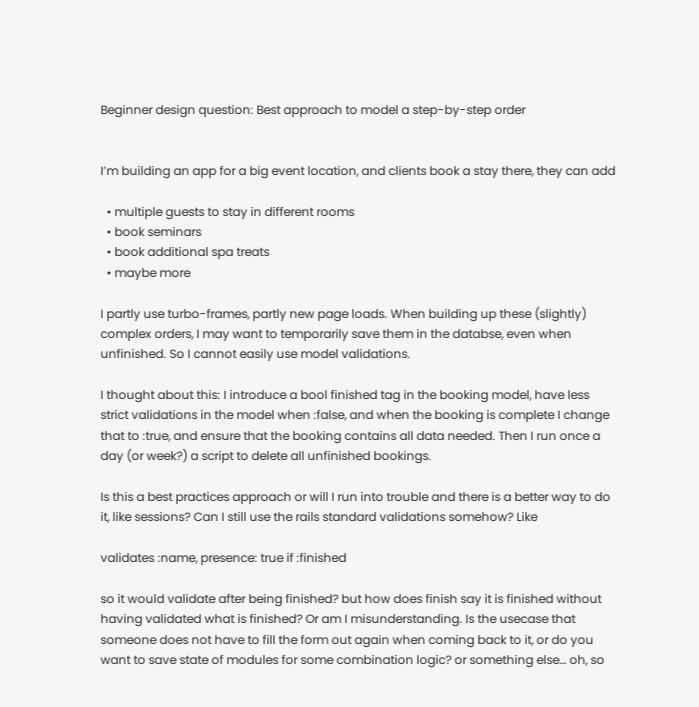Beginner design question: Best approach to model a step-by-step order


I’m building an app for a big event location, and clients book a stay there, they can add

  • multiple guests to stay in different rooms
  • book seminars
  • book additional spa treats
  • maybe more

I partly use turbo-frames, partly new page loads. When building up these (slightly) complex orders, I may want to temporarily save them in the databse, even when unfinished. So I cannot easily use model validations.

I thought about this: I introduce a bool finished tag in the booking model, have less strict validations in the model when :false, and when the booking is complete I change that to :true, and ensure that the booking contains all data needed. Then I run once a day (or week?) a script to delete all unfinished bookings.

Is this a best practices approach or will I run into trouble and there is a better way to do it, like sessions? Can I still use the rails standard validations somehow? Like

validates :name, presence: true if :finished

so it would validate after being finished? but how does finish say it is finished without having validated what is finished? Or am I misunderstanding. Is the usecase that someone does not have to fill the form out again when coming back to it, or do you want to save state of modules for some combination logic? or something else… oh, so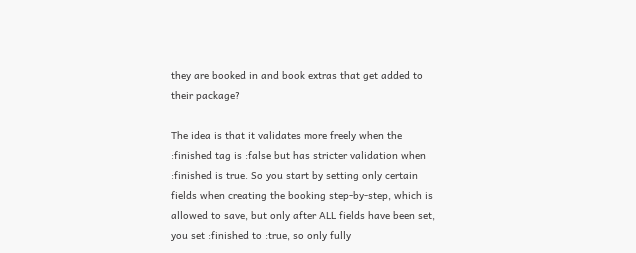they are booked in and book extras that get added to their package?

The idea is that it validates more freely when the :finished tag is :false but has stricter validation when :finished is true. So you start by setting only certain fields when creating the booking step-by-step, which is allowed to save, but only after ALL fields have been set, you set :finished to :true, so only fully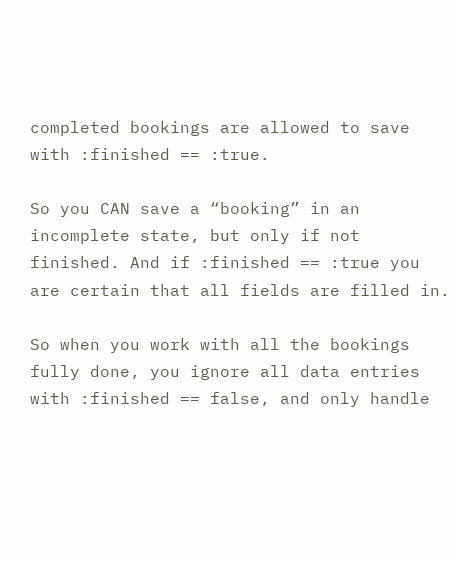completed bookings are allowed to save with :finished == :true.

So you CAN save a “booking” in an incomplete state, but only if not finished. And if :finished == :true you are certain that all fields are filled in.

So when you work with all the bookings fully done, you ignore all data entries with :finished == false, and only handle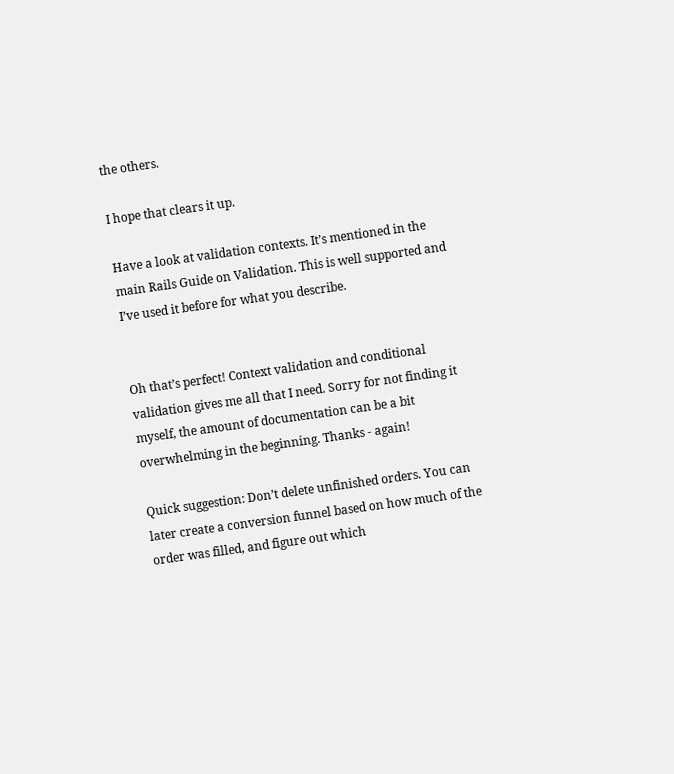the others.

I hope that clears it up.

Have a look at validation contexts. It’s mentioned in the main Rails Guide on Validation. This is well supported and I’ve used it before for what you describe.


Oh that’s perfect! Context validation and conditional validation gives me all that I need. Sorry for not finding it myself, the amount of documentation can be a bit overwhelming in the beginning. Thanks - again!

Quick suggestion: Don’t delete unfinished orders. You can later create a conversion funnel based on how much of the order was filled, and figure out which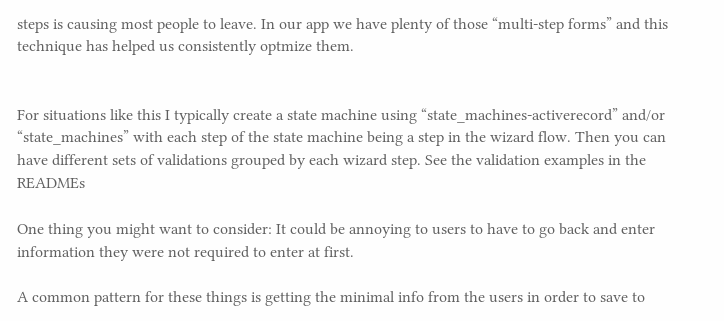steps is causing most people to leave. In our app we have plenty of those “multi-step forms” and this technique has helped us consistently optmize them.


For situations like this I typically create a state machine using “state_machines-activerecord” and/or “state_machines” with each step of the state machine being a step in the wizard flow. Then you can have different sets of validations grouped by each wizard step. See the validation examples in the READMEs

One thing you might want to consider: It could be annoying to users to have to go back and enter information they were not required to enter at first.

A common pattern for these things is getting the minimal info from the users in order to save to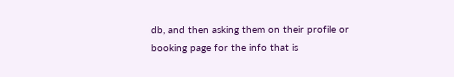db, and then asking them on their profile or booking page for the info that is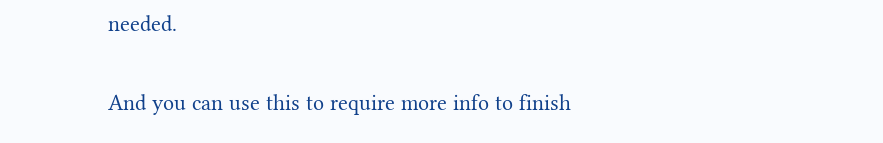needed.

And you can use this to require more info to finish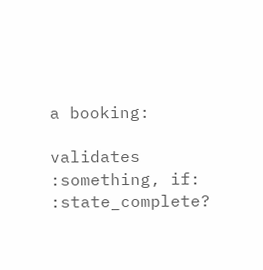a booking:

validates :something, if: :state_complete?